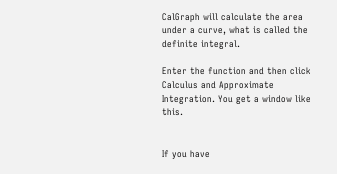CalGraph will calculate the area under a curve, what is called the definite integral.

Enter the function and then click Calculus and Approximate Integration. You get a window like this.


If you have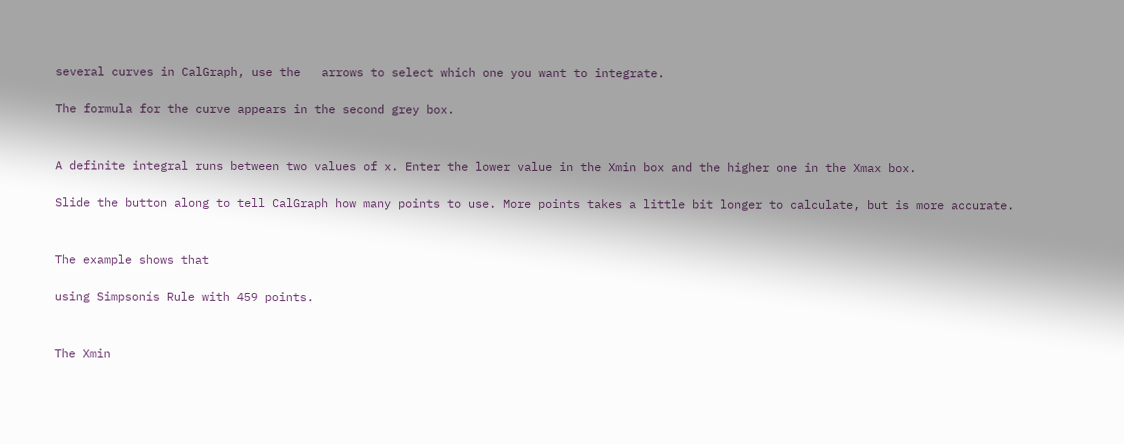several curves in CalGraph, use the   arrows to select which one you want to integrate.

The formula for the curve appears in the second grey box.


A definite integral runs between two values of x. Enter the lower value in the Xmin box and the higher one in the Xmax box.

Slide the button along to tell CalGraph how many points to use. More points takes a little bit longer to calculate, but is more accurate.


The example shows that

using Simpsonís Rule with 459 points.


The Xmin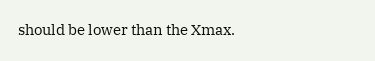should be lower than the Xmax.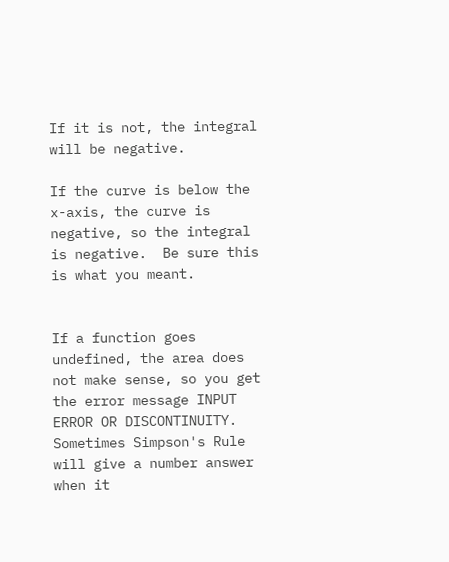If it is not, the integral will be negative.

If the curve is below the x-axis, the curve is negative, so the integral is negative.  Be sure this is what you meant.


If a function goes undefined, the area does not make sense, so you get the error message INPUT ERROR OR DISCONTINUITY. Sometimes Simpson's Rule will give a number answer when it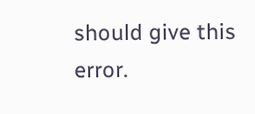should give this error.